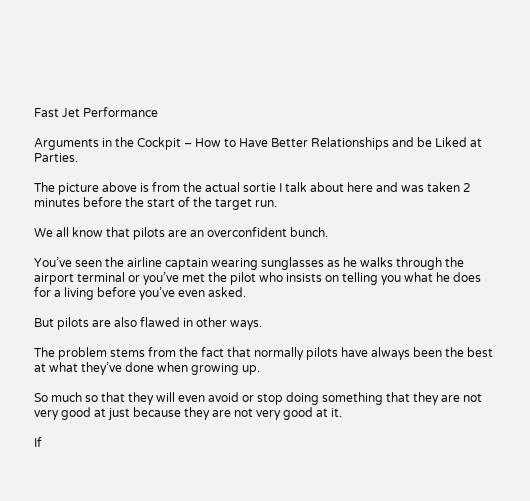Fast Jet Performance

Arguments in the Cockpit – How to Have Better Relationships and be Liked at Parties.

The picture above is from the actual sortie I talk about here and was taken 2 minutes before the start of the target run.

We all know that pilots are an overconfident bunch.

You’ve seen the airline captain wearing sunglasses as he walks through the airport terminal or you’ve met the pilot who insists on telling you what he does for a living before you’ve even asked.

But pilots are also flawed in other ways.

The problem stems from the fact that normally pilots have always been the best at what they’ve done when growing up.

So much so that they will even avoid or stop doing something that they are not very good at just because they are not very good at it.

If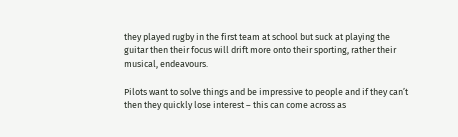they played rugby in the first team at school but suck at playing the guitar then their focus will drift more onto their sporting, rather their musical, endeavours.

Pilots want to solve things and be impressive to people and if they can’t then they quickly lose interest – this can come across as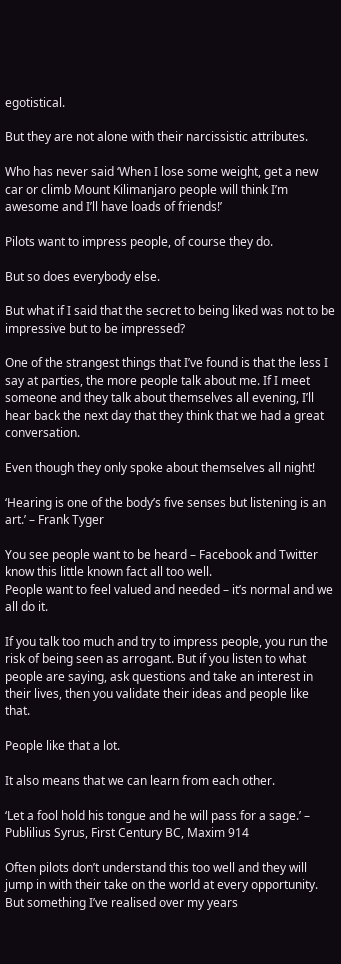egotistical.

But they are not alone with their narcissistic attributes.

Who has never said ‘When I lose some weight, get a new car or climb Mount Kilimanjaro people will think I’m awesome and I’ll have loads of friends!’

Pilots want to impress people, of course they do.

But so does everybody else.

But what if I said that the secret to being liked was not to be impressive but to be impressed?

One of the strangest things that I’ve found is that the less I say at parties, the more people talk about me. If I meet someone and they talk about themselves all evening, I’ll hear back the next day that they think that we had a great conversation.

Even though they only spoke about themselves all night!

‘Hearing is one of the body’s five senses but listening is an art.’ – Frank Tyger

You see people want to be heard – Facebook and Twitter know this little known fact all too well.
People want to feel valued and needed – it’s normal and we all do it.

If you talk too much and try to impress people, you run the risk of being seen as arrogant. But if you listen to what people are saying, ask questions and take an interest in their lives, then you validate their ideas and people like that.

People like that a lot.

It also means that we can learn from each other.

‘Let a fool hold his tongue and he will pass for a sage.’ – Publilius Syrus, First Century BC, Maxim 914

Often pilots don’t understand this too well and they will jump in with their take on the world at every opportunity. But something I’ve realised over my years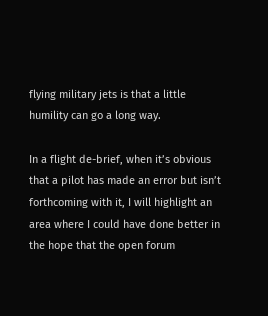flying military jets is that a little humility can go a long way.

In a flight de-brief, when it’s obvious that a pilot has made an error but isn’t forthcoming with it, I will highlight an area where I could have done better in the hope that the open forum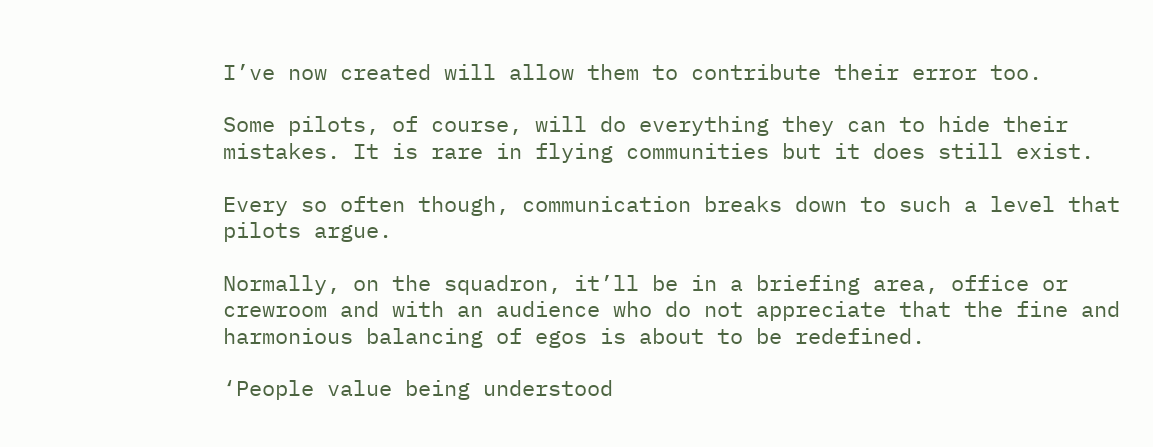I’ve now created will allow them to contribute their error too.

Some pilots, of course, will do everything they can to hide their mistakes. It is rare in flying communities but it does still exist.

Every so often though, communication breaks down to such a level that pilots argue.

Normally, on the squadron, it’ll be in a briefing area, office or crewroom and with an audience who do not appreciate that the fine and harmonious balancing of egos is about to be redefined.

‘People value being understood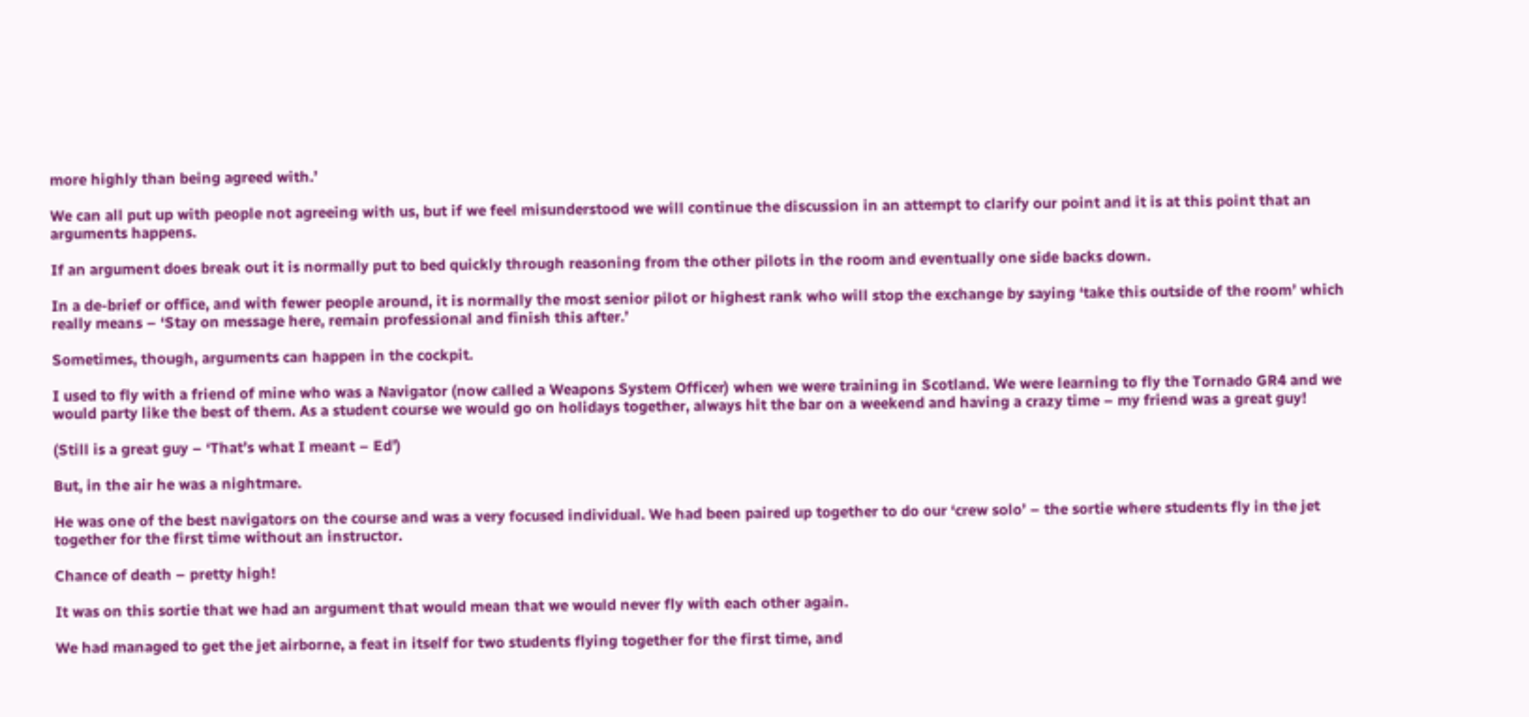more highly than being agreed with.’

We can all put up with people not agreeing with us, but if we feel misunderstood we will continue the discussion in an attempt to clarify our point and it is at this point that an arguments happens.

If an argument does break out it is normally put to bed quickly through reasoning from the other pilots in the room and eventually one side backs down.

In a de-brief or office, and with fewer people around, it is normally the most senior pilot or highest rank who will stop the exchange by saying ‘take this outside of the room’ which really means – ‘Stay on message here, remain professional and finish this after.’

Sometimes, though, arguments can happen in the cockpit.

I used to fly with a friend of mine who was a Navigator (now called a Weapons System Officer) when we were training in Scotland. We were learning to fly the Tornado GR4 and we would party like the best of them. As a student course we would go on holidays together, always hit the bar on a weekend and having a crazy time – my friend was a great guy!

(Still is a great guy – ‘That’s what I meant – Ed’)

But, in the air he was a nightmare.

He was one of the best navigators on the course and was a very focused individual. We had been paired up together to do our ‘crew solo’ – the sortie where students fly in the jet together for the first time without an instructor.

Chance of death – pretty high!

It was on this sortie that we had an argument that would mean that we would never fly with each other again.

We had managed to get the jet airborne, a feat in itself for two students flying together for the first time, and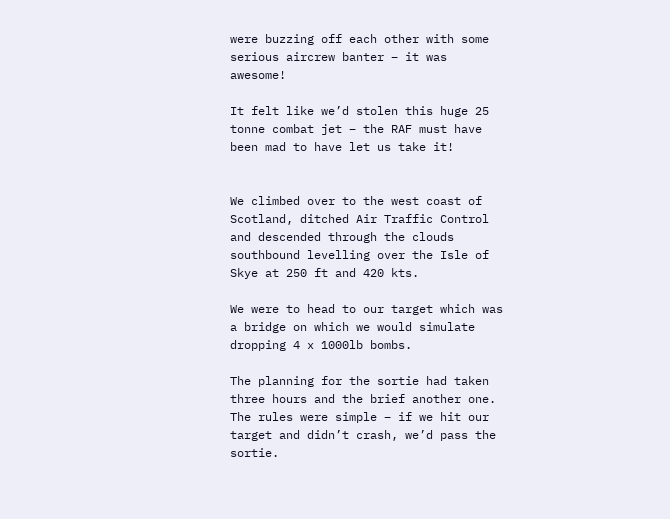were buzzing off each other with some serious aircrew banter – it was awesome!

It felt like we’d stolen this huge 25 tonne combat jet – the RAF must have been mad to have let us take it!


We climbed over to the west coast of Scotland, ditched Air Traffic Control and descended through the clouds southbound levelling over the Isle of Skye at 250 ft and 420 kts.

We were to head to our target which was a bridge on which we would simulate dropping 4 x 1000lb bombs.

The planning for the sortie had taken three hours and the brief another one. The rules were simple – if we hit our target and didn’t crash, we’d pass the sortie.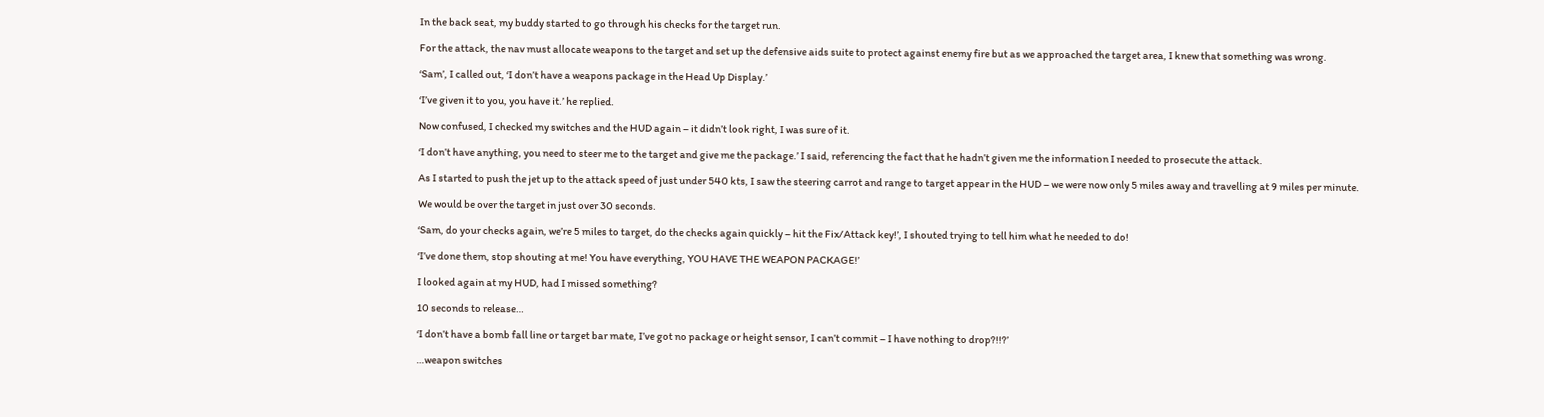In the back seat, my buddy started to go through his checks for the target run.

For the attack, the nav must allocate weapons to the target and set up the defensive aids suite to protect against enemy fire but as we approached the target area, I knew that something was wrong.

‘Sam’, I called out, ‘I don’t have a weapons package in the Head Up Display.’

‘I’ve given it to you, you have it.’ he replied.

Now confused, I checked my switches and the HUD again – it didn’t look right, I was sure of it.

‘I don’t have anything, you need to steer me to the target and give me the package.’ I said, referencing the fact that he hadn’t given me the information I needed to prosecute the attack.

As I started to push the jet up to the attack speed of just under 540 kts, I saw the steering carrot and range to target appear in the HUD – we were now only 5 miles away and travelling at 9 miles per minute.

We would be over the target in just over 30 seconds.

‘Sam, do your checks again, we’re 5 miles to target, do the checks again quickly – hit the Fix/Attack key!’, I shouted trying to tell him what he needed to do!

‘I’ve done them, stop shouting at me! You have everything, YOU HAVE THE WEAPON PACKAGE!’

I looked again at my HUD, had I missed something?

10 seconds to release…

‘I don’t have a bomb fall line or target bar mate, I’ve got no package or height sensor, I can’t commit – I have nothing to drop?!!?’

…weapon switches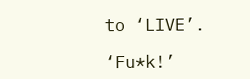to ‘LIVE’.

‘Fu*k!’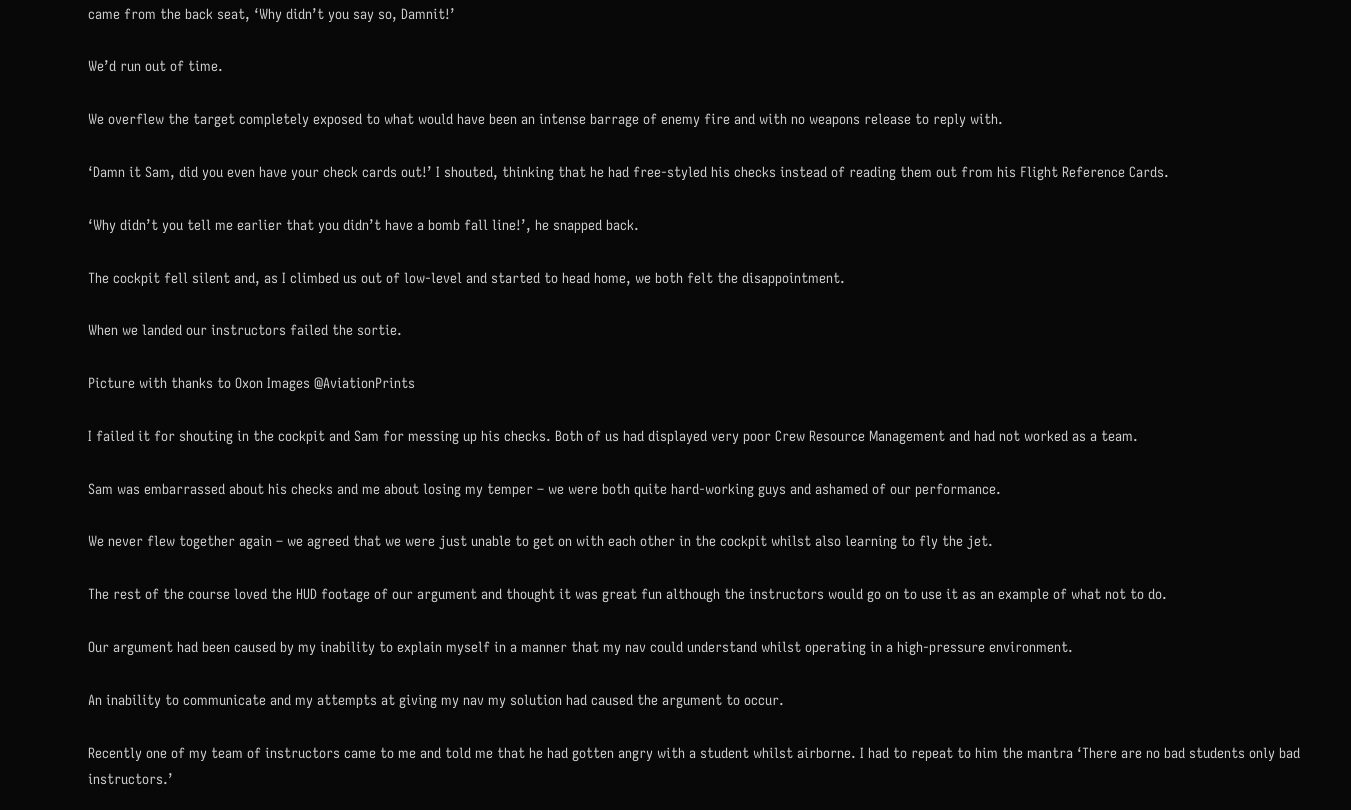came from the back seat, ‘Why didn’t you say so, Damnit!’

We’d run out of time.

We overflew the target completely exposed to what would have been an intense barrage of enemy fire and with no weapons release to reply with.

‘Damn it Sam, did you even have your check cards out!’ I shouted, thinking that he had free-styled his checks instead of reading them out from his Flight Reference Cards.

‘Why didn’t you tell me earlier that you didn’t have a bomb fall line!’, he snapped back.

The cockpit fell silent and, as I climbed us out of low-level and started to head home, we both felt the disappointment.

When we landed our instructors failed the sortie.

Picture with thanks to Oxon Images @AviationPrints

I failed it for shouting in the cockpit and Sam for messing up his checks. Both of us had displayed very poor Crew Resource Management and had not worked as a team.

Sam was embarrassed about his checks and me about losing my temper – we were both quite hard-working guys and ashamed of our performance.

We never flew together again – we agreed that we were just unable to get on with each other in the cockpit whilst also learning to fly the jet.

The rest of the course loved the HUD footage of our argument and thought it was great fun although the instructors would go on to use it as an example of what not to do.

Our argument had been caused by my inability to explain myself in a manner that my nav could understand whilst operating in a high-pressure environment.

An inability to communicate and my attempts at giving my nav my solution had caused the argument to occur.

Recently one of my team of instructors came to me and told me that he had gotten angry with a student whilst airborne. I had to repeat to him the mantra ‘There are no bad students only bad instructors.’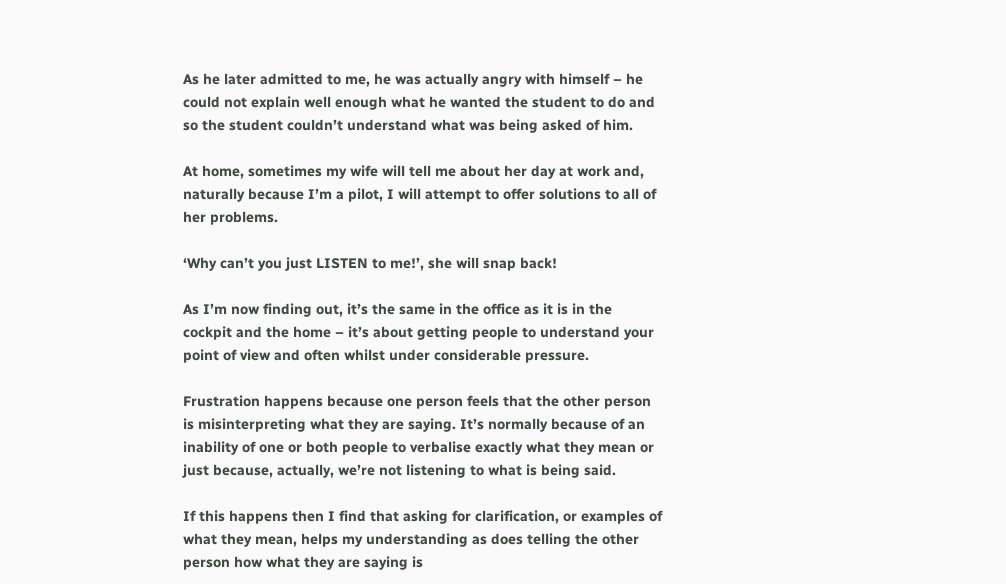As he later admitted to me, he was actually angry with himself – he could not explain well enough what he wanted the student to do and so the student couldn’t understand what was being asked of him.

At home, sometimes my wife will tell me about her day at work and, naturally because I’m a pilot, I will attempt to offer solutions to all of her problems.

‘Why can’t you just LISTEN to me!’, she will snap back!

As I’m now finding out, it’s the same in the office as it is in the cockpit and the home – it’s about getting people to understand your point of view and often whilst under considerable pressure.

Frustration happens because one person feels that the other person is misinterpreting what they are saying. It’s normally because of an inability of one or both people to verbalise exactly what they mean or just because, actually, we’re not listening to what is being said.

If this happens then I find that asking for clarification, or examples of what they mean, helps my understanding as does telling the other person how what they are saying is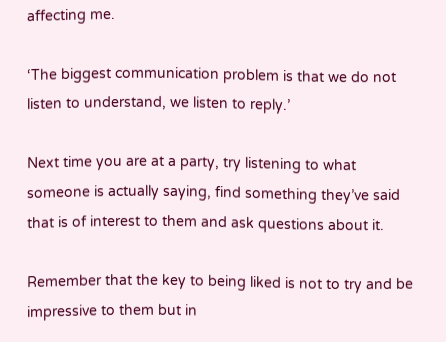affecting me.

‘The biggest communication problem is that we do not listen to understand, we listen to reply.’

Next time you are at a party, try listening to what someone is actually saying, find something they’ve said that is of interest to them and ask questions about it.

Remember that the key to being liked is not to try and be impressive to them but in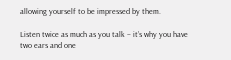allowing yourself to be impressed by them.

Listen twice as much as you talk – it’s why you have two ears and one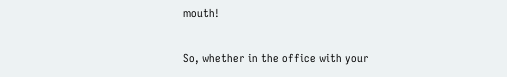mouth!

So, whether in the office with your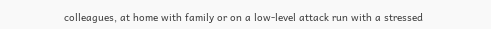colleagues, at home with family or on a low-level attack run with a stressed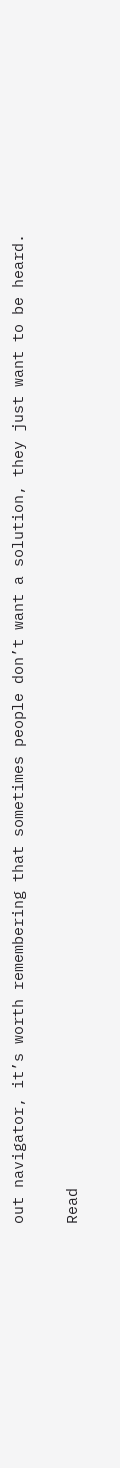out navigator, it’s worth remembering that sometimes people don’t want a solution, they just want to be heard.

Read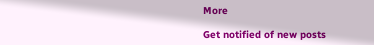More

Get notified of new posts